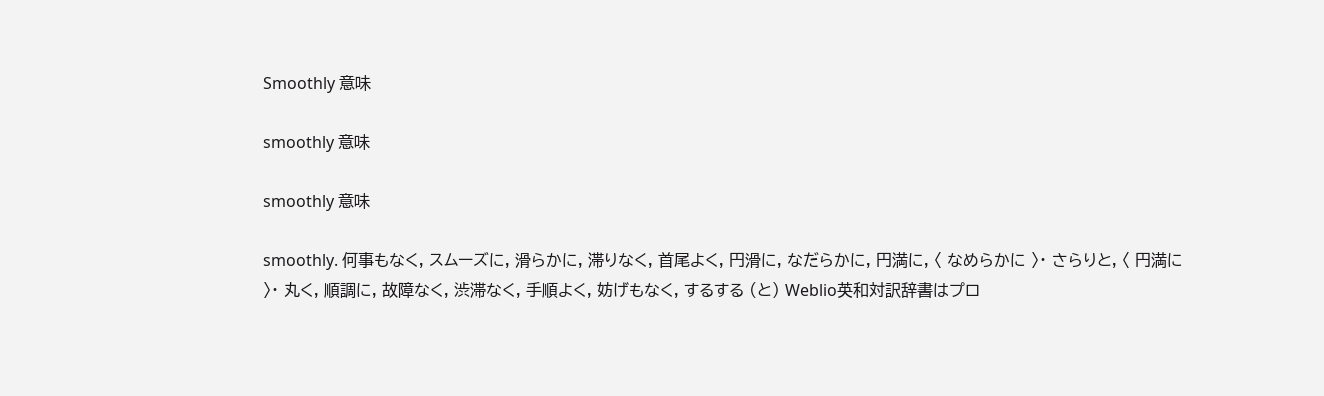Smoothly 意味

smoothly 意味

smoothly 意味

smoothly. 何事もなく, スムーズに, 滑らかに, 滞りなく, 首尾よく, 円滑に, なだらかに, 円満に, 〈 なめらかに 〉・ さらりと, 〈 円満に 〉・ 丸く, 順調に, 故障なく, 渋滞なく, 手順よく, 妨げもなく, するする (と) Weblio英和対訳辞書はプロ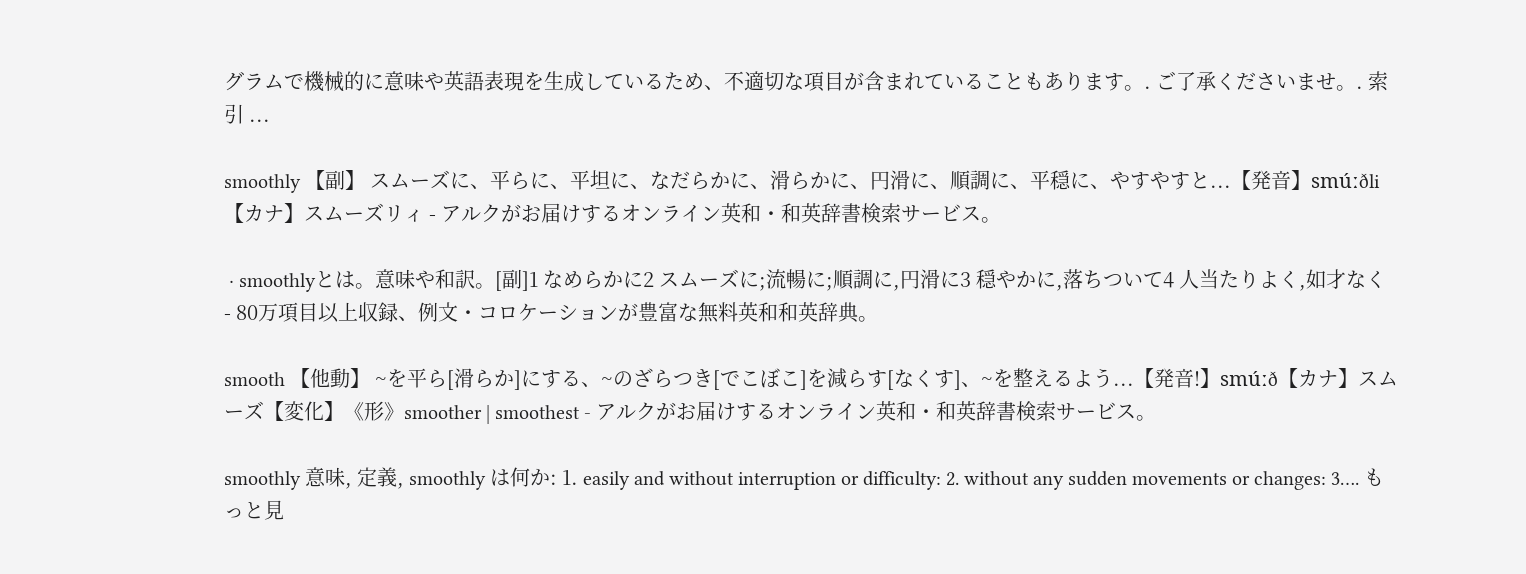グラムで機械的に意味や英語表現を生成しているため、不適切な項目が含まれていることもあります。. ご了承くださいませ。. 索引 ...

smoothly 【副】 スムーズに、平らに、平坦に、なだらかに、滑らかに、円滑に、順調に、平穏に、やすやすと...【発音】smúːðli【カナ】スムーズリィ - アルクがお届けするオンライン英和・和英辞書検索サービス。

 · smoothlyとは。意味や和訳。[副]1 なめらかに2 スムーズに;流暢に;順調に,円滑に3 穏やかに,落ちついて4 人当たりよく,如才なく - 80万項目以上収録、例文・コロケーションが豊富な無料英和和英辞典。

smooth 【他動】 ~を平ら[滑らか]にする、~のざらつき[でこぼこ]を減らす[なくす]、~を整えるよう...【発音!】smúːð【カナ】スムーズ【変化】《形》smoother | smoothest - アルクがお届けするオンライン英和・和英辞書検索サービス。

smoothly 意味, 定義, smoothly は何か: 1. easily and without interruption or difficulty: 2. without any sudden movements or changes: 3…. もっと見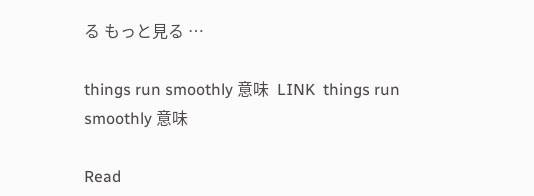る もっと見る …

things run smoothly 意味  LINK  things run smoothly 意味

Read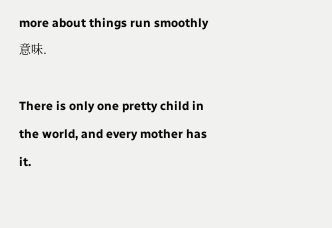more about things run smoothly 意味.

There is only one pretty child in the world, and every mother has it.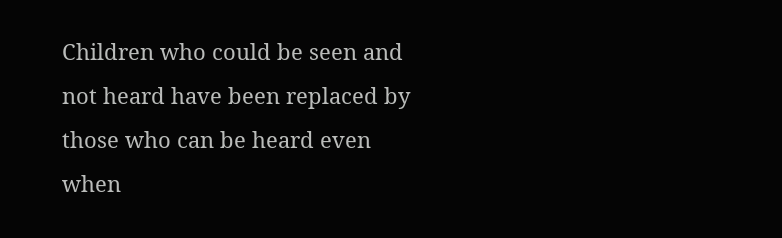Children who could be seen and not heard have been replaced by those who can be heard even when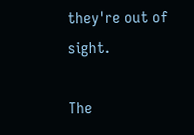they're out of sight.

The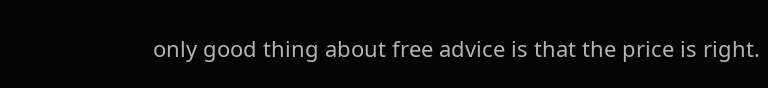only good thing about free advice is that the price is right.